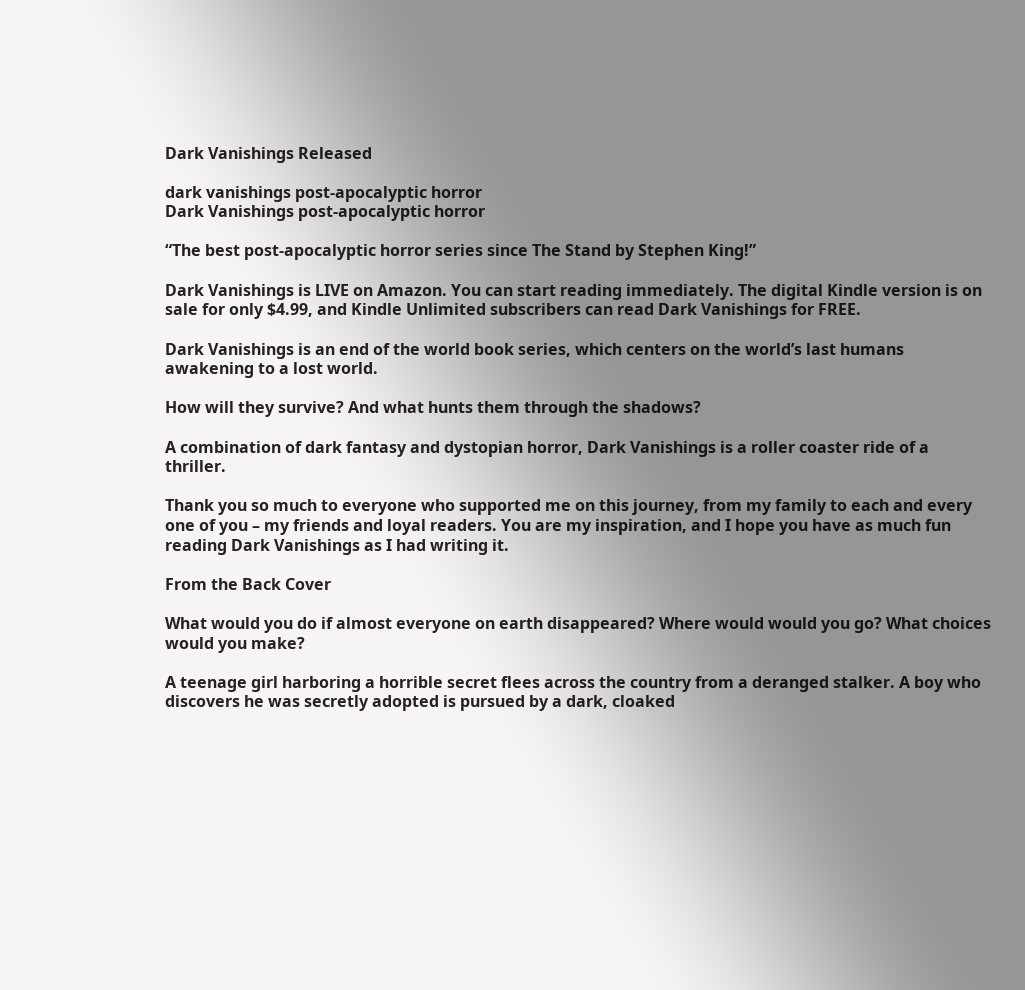Dark Vanishings Released

dark vanishings post-apocalyptic horror
Dark Vanishings post-apocalyptic horror

“The best post-apocalyptic horror series since The Stand by Stephen King!”

Dark Vanishings is LIVE on Amazon. You can start reading immediately. The digital Kindle version is on sale for only $4.99, and Kindle Unlimited subscribers can read Dark Vanishings for FREE.

Dark Vanishings is an end of the world book series, which centers on the world’s last humans awakening to a lost world.

How will they survive? And what hunts them through the shadows?

A combination of dark fantasy and dystopian horror, Dark Vanishings is a roller coaster ride of a thriller.

Thank you so much to everyone who supported me on this journey, from my family to each and every one of you – my friends and loyal readers. You are my inspiration, and I hope you have as much fun reading Dark Vanishings as I had writing it.

From the Back Cover

What would you do if almost everyone on earth disappeared? Where would would you go? What choices would you make?

A teenage girl harboring a horrible secret flees across the country from a deranged stalker. A boy who discovers he was secretly adopted is pursued by a dark, cloaked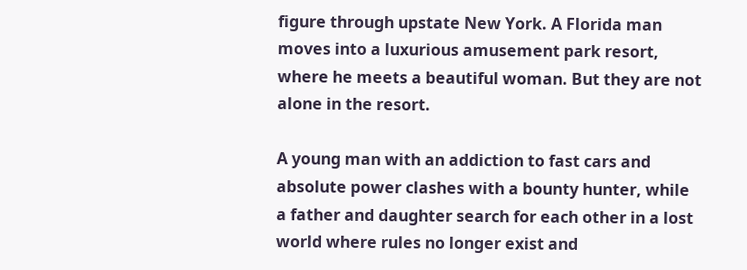figure through upstate New York. A Florida man moves into a luxurious amusement park resort, where he meets a beautiful woman. But they are not alone in the resort.

A young man with an addiction to fast cars and absolute power clashes with a bounty hunter, while a father and daughter search for each other in a lost world where rules no longer exist and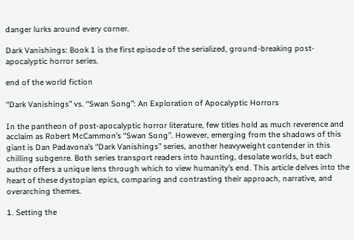danger lurks around every corner.

Dark Vanishings: Book 1 is the first episode of the serialized, ground-breaking post-apocalyptic horror series.

end of the world fiction

“Dark Vanishings” vs. “Swan Song”: An Exploration of Apocalyptic Horrors

In the pantheon of post-apocalyptic horror literature, few titles hold as much reverence and acclaim as Robert McCammon’s “Swan Song”. However, emerging from the shadows of this giant is Dan Padavona’s “Dark Vanishings” series, another heavyweight contender in this chilling subgenre. Both series transport readers into haunting, desolate worlds, but each author offers a unique lens through which to view humanity’s end. This article delves into the heart of these dystopian epics, comparing and contrasting their approach, narrative, and overarching themes.

1. Setting the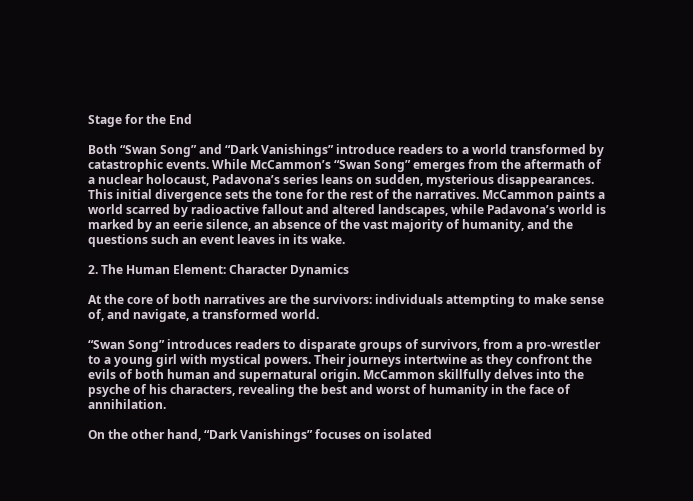Stage for the End

Both “Swan Song” and “Dark Vanishings” introduce readers to a world transformed by catastrophic events. While McCammon’s “Swan Song” emerges from the aftermath of a nuclear holocaust, Padavona’s series leans on sudden, mysterious disappearances. This initial divergence sets the tone for the rest of the narratives. McCammon paints a world scarred by radioactive fallout and altered landscapes, while Padavona’s world is marked by an eerie silence, an absence of the vast majority of humanity, and the questions such an event leaves in its wake.

2. The Human Element: Character Dynamics

At the core of both narratives are the survivors: individuals attempting to make sense of, and navigate, a transformed world.

“Swan Song” introduces readers to disparate groups of survivors, from a pro-wrestler to a young girl with mystical powers. Their journeys intertwine as they confront the evils of both human and supernatural origin. McCammon skillfully delves into the psyche of his characters, revealing the best and worst of humanity in the face of annihilation.

On the other hand, “Dark Vanishings” focuses on isolated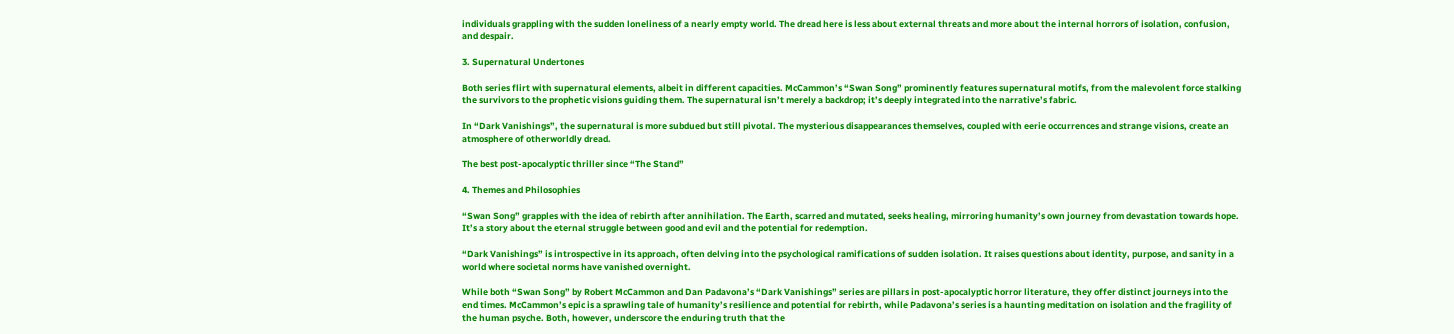individuals grappling with the sudden loneliness of a nearly empty world. The dread here is less about external threats and more about the internal horrors of isolation, confusion, and despair.

3. Supernatural Undertones

Both series flirt with supernatural elements, albeit in different capacities. McCammon’s “Swan Song” prominently features supernatural motifs, from the malevolent force stalking the survivors to the prophetic visions guiding them. The supernatural isn’t merely a backdrop; it’s deeply integrated into the narrative’s fabric.

In “Dark Vanishings”, the supernatural is more subdued but still pivotal. The mysterious disappearances themselves, coupled with eerie occurrences and strange visions, create an atmosphere of otherworldly dread.

The best post-apocalyptic thriller since “The Stand”

4. Themes and Philosophies

“Swan Song” grapples with the idea of rebirth after annihilation. The Earth, scarred and mutated, seeks healing, mirroring humanity’s own journey from devastation towards hope. It’s a story about the eternal struggle between good and evil and the potential for redemption.

“Dark Vanishings” is introspective in its approach, often delving into the psychological ramifications of sudden isolation. It raises questions about identity, purpose, and sanity in a world where societal norms have vanished overnight.

While both “Swan Song” by Robert McCammon and Dan Padavona’s “Dark Vanishings” series are pillars in post-apocalyptic horror literature, they offer distinct journeys into the end times. McCammon’s epic is a sprawling tale of humanity’s resilience and potential for rebirth, while Padavona’s series is a haunting meditation on isolation and the fragility of the human psyche. Both, however, underscore the enduring truth that the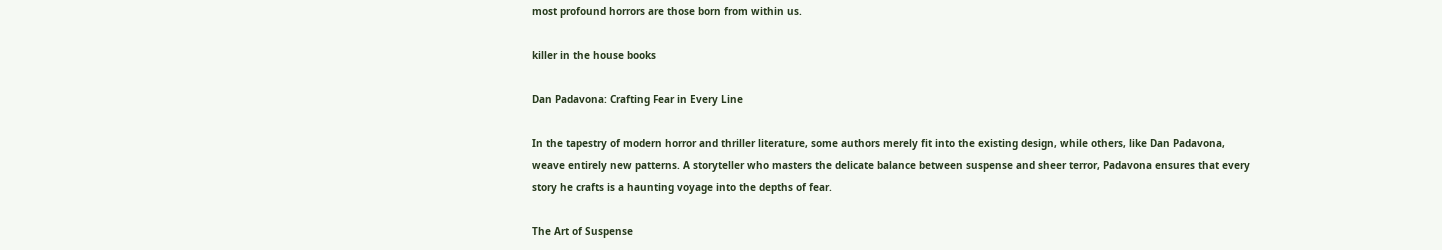most profound horrors are those born from within us.

killer in the house books

Dan Padavona: Crafting Fear in Every Line

In the tapestry of modern horror and thriller literature, some authors merely fit into the existing design, while others, like Dan Padavona, weave entirely new patterns. A storyteller who masters the delicate balance between suspense and sheer terror, Padavona ensures that every story he crafts is a haunting voyage into the depths of fear.

The Art of Suspense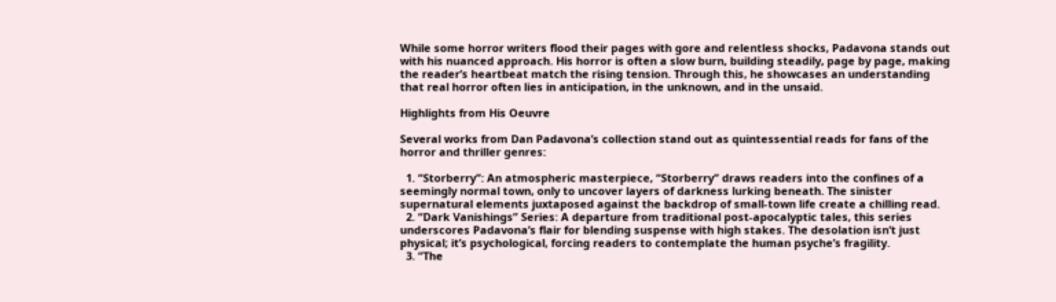While some horror writers flood their pages with gore and relentless shocks, Padavona stands out with his nuanced approach. His horror is often a slow burn, building steadily, page by page, making the reader’s heartbeat match the rising tension. Through this, he showcases an understanding that real horror often lies in anticipation, in the unknown, and in the unsaid.

Highlights from His Oeuvre

Several works from Dan Padavona’s collection stand out as quintessential reads for fans of the horror and thriller genres:

  1. “Storberry”: An atmospheric masterpiece, “Storberry” draws readers into the confines of a seemingly normal town, only to uncover layers of darkness lurking beneath. The sinister supernatural elements juxtaposed against the backdrop of small-town life create a chilling read.
  2. “Dark Vanishings” Series: A departure from traditional post-apocalyptic tales, this series underscores Padavona’s flair for blending suspense with high stakes. The desolation isn’t just physical; it’s psychological, forcing readers to contemplate the human psyche’s fragility.
  3. “The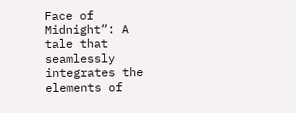Face of Midnight”: A tale that seamlessly integrates the elements of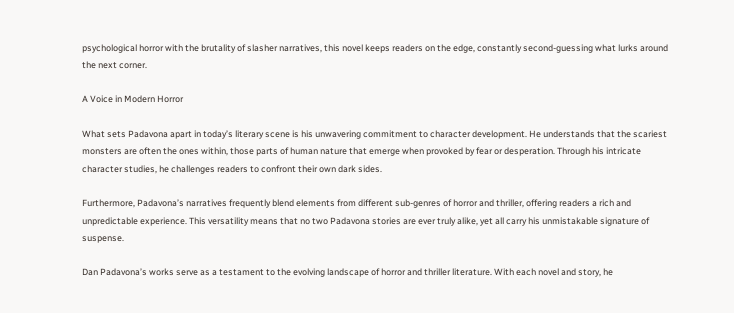psychological horror with the brutality of slasher narratives, this novel keeps readers on the edge, constantly second-guessing what lurks around the next corner.

A Voice in Modern Horror

What sets Padavona apart in today’s literary scene is his unwavering commitment to character development. He understands that the scariest monsters are often the ones within, those parts of human nature that emerge when provoked by fear or desperation. Through his intricate character studies, he challenges readers to confront their own dark sides.

Furthermore, Padavona’s narratives frequently blend elements from different sub-genres of horror and thriller, offering readers a rich and unpredictable experience. This versatility means that no two Padavona stories are ever truly alike, yet all carry his unmistakable signature of suspense.

Dan Padavona’s works serve as a testament to the evolving landscape of horror and thriller literature. With each novel and story, he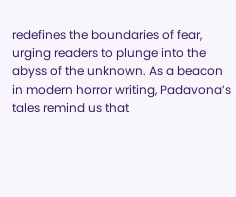redefines the boundaries of fear, urging readers to plunge into the abyss of the unknown. As a beacon in modern horror writing, Padavona’s tales remind us that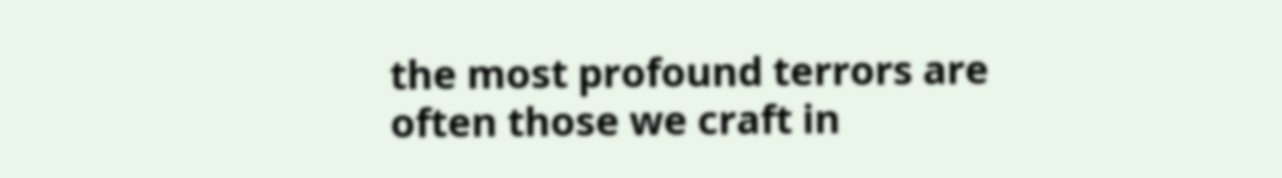the most profound terrors are often those we craft in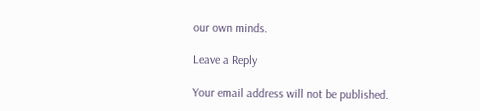our own minds.

Leave a Reply

Your email address will not be published.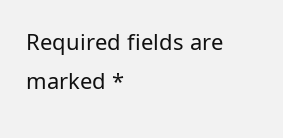Required fields are marked *